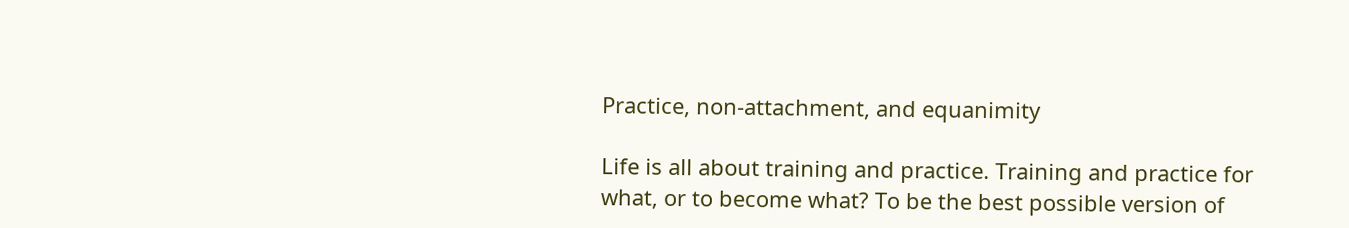Practice, non-attachment, and equanimity

Life is all about training and practice. Training and practice for what, or to become what? To be the best possible version of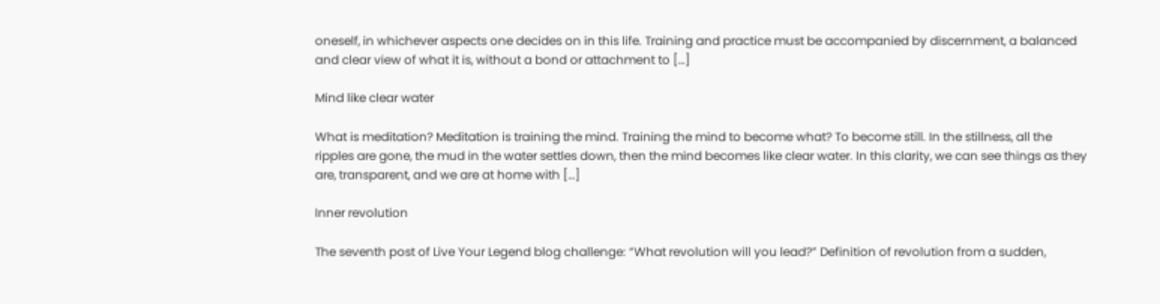oneself, in whichever aspects one decides on in this life. Training and practice must be accompanied by discernment, a balanced and clear view of what it is, without a bond or attachment to […]

Mind like clear water

What is meditation? Meditation is training the mind. Training the mind to become what? To become still. In the stillness, all the ripples are gone, the mud in the water settles down, then the mind becomes like clear water. In this clarity, we can see things as they are, transparent, and we are at home with […]

Inner revolution

The seventh post of Live Your Legend blog challenge: “What revolution will you lead?” Definition of revolution from a sudden,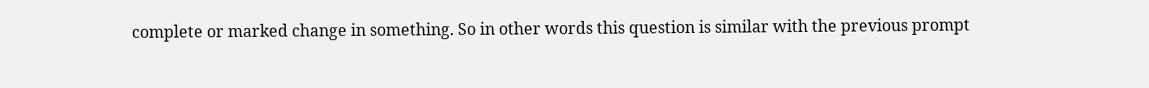complete or marked change in something. So in other words this question is similar with the previous prompt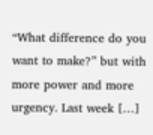“What difference do you want to make?” but with more power and more urgency. Last week […]